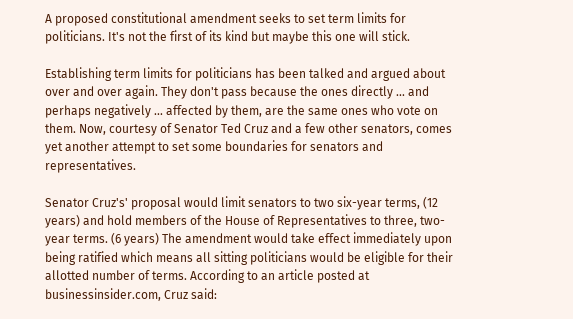A proposed constitutional amendment seeks to set term limits for politicians. It's not the first of its kind but maybe this one will stick.

Establishing term limits for politicians has been talked and argued about over and over again. They don't pass because the ones directly ... and perhaps negatively ... affected by them, are the same ones who vote on them. Now, courtesy of Senator Ted Cruz and a few other senators, comes yet another attempt to set some boundaries for senators and representatives.

Senator Cruz's' proposal would limit senators to two six-year terms, (12 years) and hold members of the House of Representatives to three, two-year terms. (6 years) The amendment would take effect immediately upon being ratified which means all sitting politicians would be eligible for their allotted number of terms. According to an article posted at businessinsider.com, Cruz said: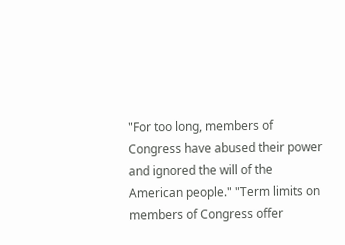"For too long, members of Congress have abused their power and ignored the will of the American people." "Term limits on members of Congress offer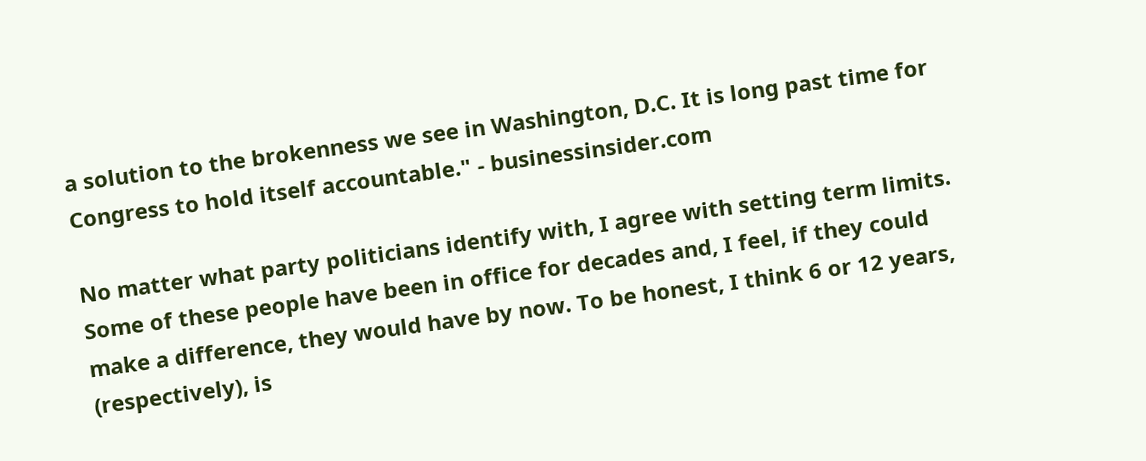a solution to the brokenness we see in Washington, D.C. It is long past time for Congress to hold itself accountable." - businessinsider.com

No matter what party politicians identify with, I agree with setting term limits. Some of these people have been in office for decades and, I feel, if they could make a difference, they would have by now. To be honest, I think 6 or 12 years, (respectively), is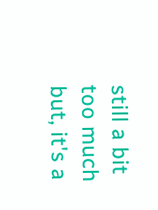still a bit too much but, it's a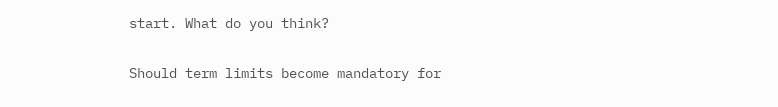start. What do you think?

Should term limits become mandatory for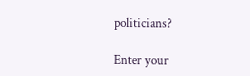politicians?

Enter your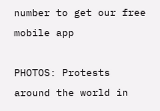number to get our free mobile app

PHOTOS: Protests around the world in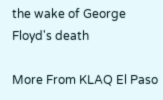the wake of George Floyd's death

More From KLAQ El Paso